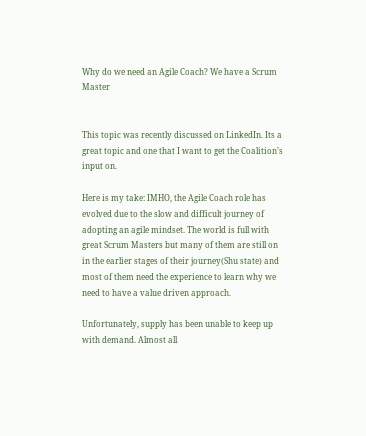Why do we need an Agile Coach? We have a Scrum Master


This topic was recently discussed on LinkedIn. Its a great topic and one that I want to get the Coalition’s input on.

Here is my take: IMHO, the Agile Coach role has evolved due to the slow and difficult journey of adopting an agile mindset. The world is full with great Scrum Masters but many of them are still on in the earlier stages of their journey(Shu state) and most of them need the experience to learn why we need to have a value driven approach.

Unfortunately, supply has been unable to keep up with demand. Almost all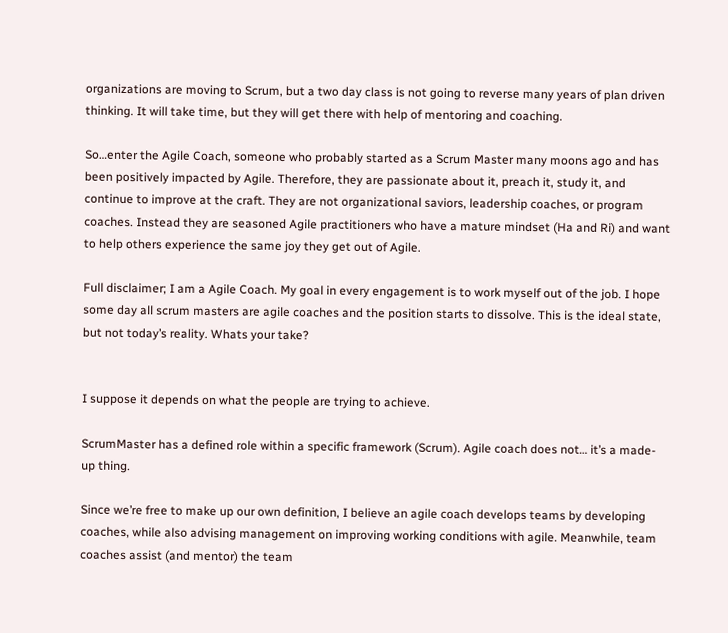organizations are moving to Scrum, but a two day class is not going to reverse many years of plan driven thinking. It will take time, but they will get there with help of mentoring and coaching.

So…enter the Agile Coach, someone who probably started as a Scrum Master many moons ago and has been positively impacted by Agile. Therefore, they are passionate about it, preach it, study it, and continue to improve at the craft. They are not organizational saviors, leadership coaches, or program coaches. Instead they are seasoned Agile practitioners who have a mature mindset (Ha and Ri) and want to help others experience the same joy they get out of Agile.

Full disclaimer; I am a Agile Coach. My goal in every engagement is to work myself out of the job. I hope some day all scrum masters are agile coaches and the position starts to dissolve. This is the ideal state, but not today’s reality. Whats your take?


I suppose it depends on what the people are trying to achieve.

ScrumMaster has a defined role within a specific framework (Scrum). Agile coach does not… it’s a made-up thing.

Since we’re free to make up our own definition, I believe an agile coach develops teams by developing coaches, while also advising management on improving working conditions with agile. Meanwhile, team coaches assist (and mentor) the team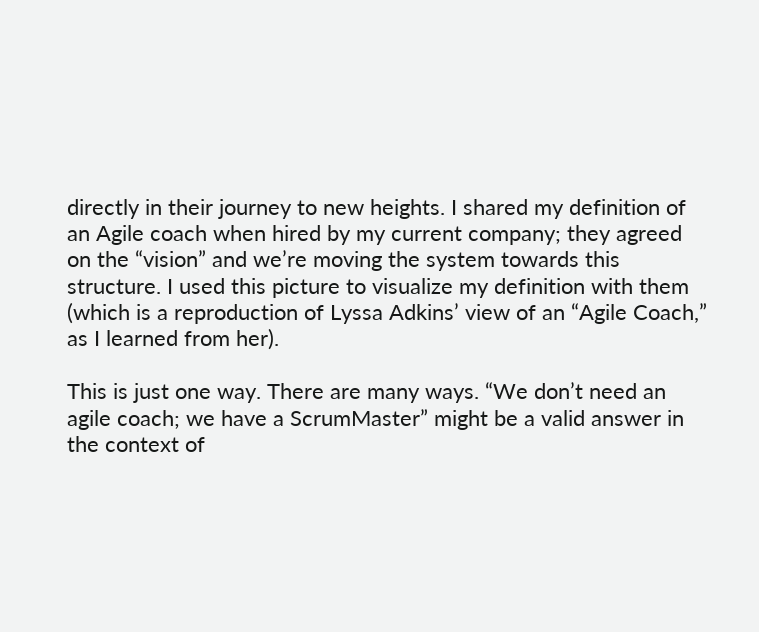directly in their journey to new heights. I shared my definition of an Agile coach when hired by my current company; they agreed on the “vision” and we’re moving the system towards this structure. I used this picture to visualize my definition with them (which is a reproduction of Lyssa Adkins’ view of an “Agile Coach,” as I learned from her).

This is just one way. There are many ways. “We don’t need an agile coach; we have a ScrumMaster” might be a valid answer in the context of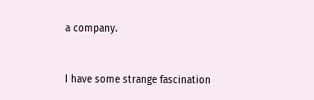a company.


I have some strange fascination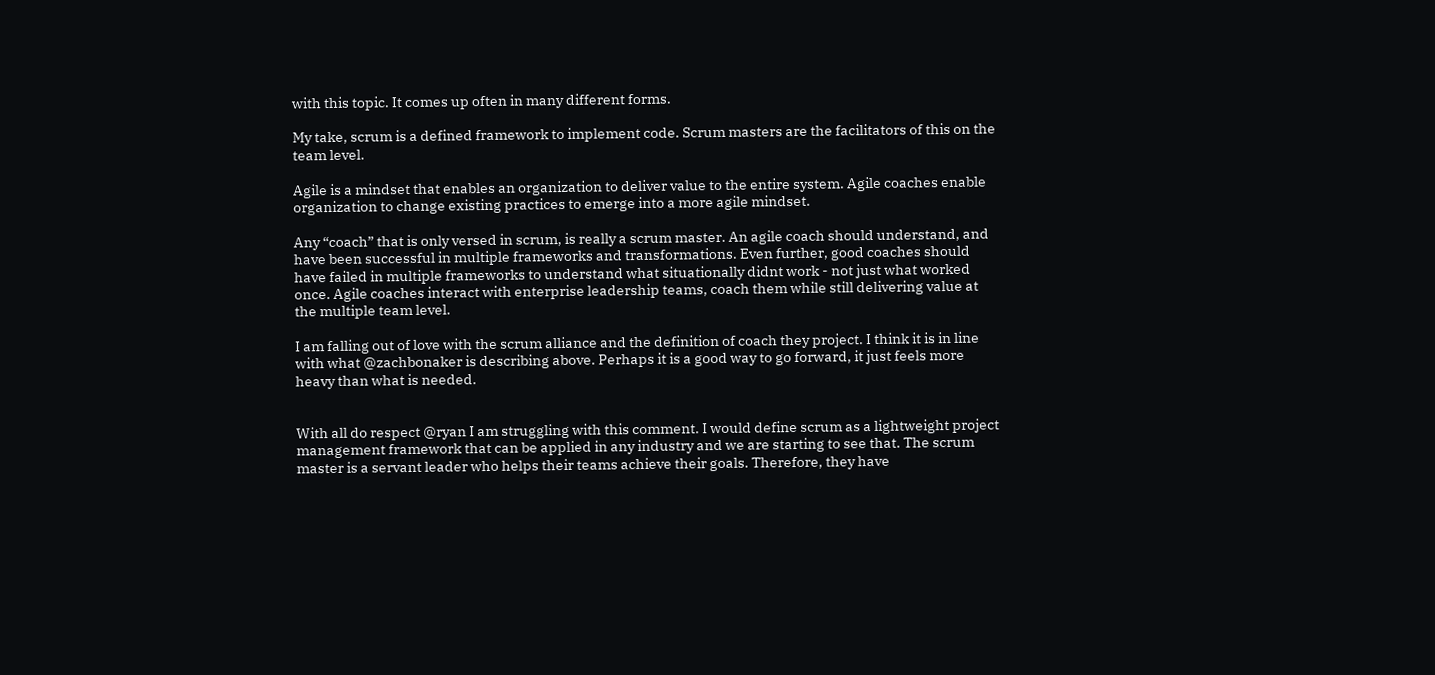with this topic. It comes up often in many different forms.

My take, scrum is a defined framework to implement code. Scrum masters are the facilitators of this on the team level.

Agile is a mindset that enables an organization to deliver value to the entire system. Agile coaches enable organization to change existing practices to emerge into a more agile mindset.

Any “coach” that is only versed in scrum, is really a scrum master. An agile coach should understand, and have been successful in multiple frameworks and transformations. Even further, good coaches should have failed in multiple frameworks to understand what situationally didnt work - not just what worked once. Agile coaches interact with enterprise leadership teams, coach them while still delivering value at the multiple team level.

I am falling out of love with the scrum alliance and the definition of coach they project. I think it is in line with what @zachbonaker is describing above. Perhaps it is a good way to go forward, it just feels more heavy than what is needed.


With all do respect @ryan I am struggling with this comment. I would define scrum as a lightweight project management framework that can be applied in any industry and we are starting to see that. The scrum master is a servant leader who helps their teams achieve their goals. Therefore, they have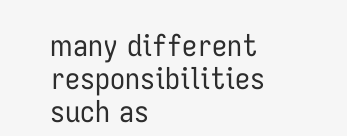many different responsibilities such as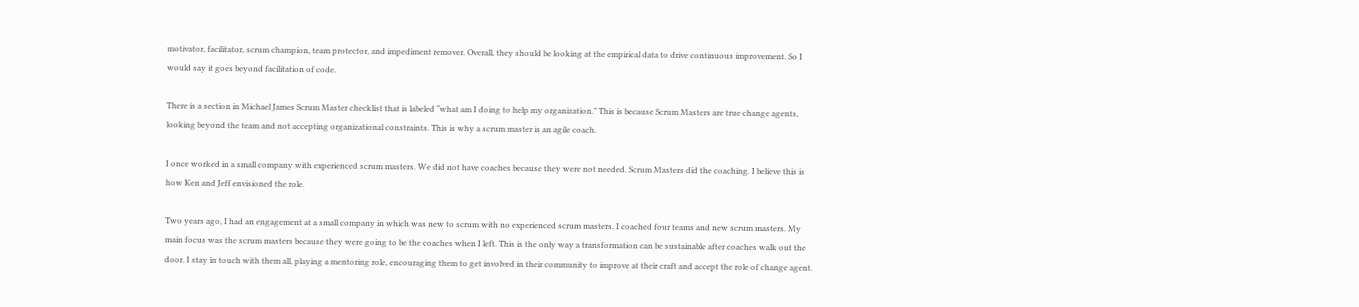motivator, facilitator, scrum champion, team protector, and impediment remover. Overall, they should be looking at the empirical data to drive continuous improvement. So I would say it goes beyond facilitation of code.

There is a section in Michael James Scrum Master checklist that is labeled “what am I doing to help my organization.” This is because Scrum Masters are true change agents, looking beyond the team and not accepting organizational constraints. This is why a scrum master is an agile coach.

I once worked in a small company with experienced scrum masters. We did not have coaches because they were not needed. Scrum Masters did the coaching. I believe this is how Ken and Jeff envisioned the role.

Two years ago, I had an engagement at a small company in which was new to scrum with no experienced scrum masters. I coached four teams and new scrum masters. My main focus was the scrum masters because they were going to be the coaches when I left. This is the only way a transformation can be sustainable after coaches walk out the door. I stay in touch with them all, playing a mentoring role, encouraging them to get involved in their community to improve at their craft and accept the role of change agent.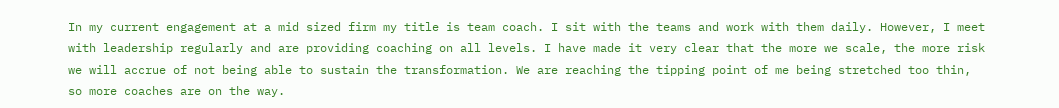In my current engagement at a mid sized firm my title is team coach. I sit with the teams and work with them daily. However, I meet with leadership regularly and are providing coaching on all levels. I have made it very clear that the more we scale, the more risk we will accrue of not being able to sustain the transformation. We are reaching the tipping point of me being stretched too thin, so more coaches are on the way.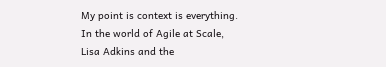My point is context is everything. In the world of Agile at Scale, Lisa Adkins and the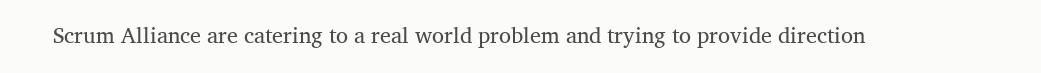Scrum Alliance are catering to a real world problem and trying to provide direction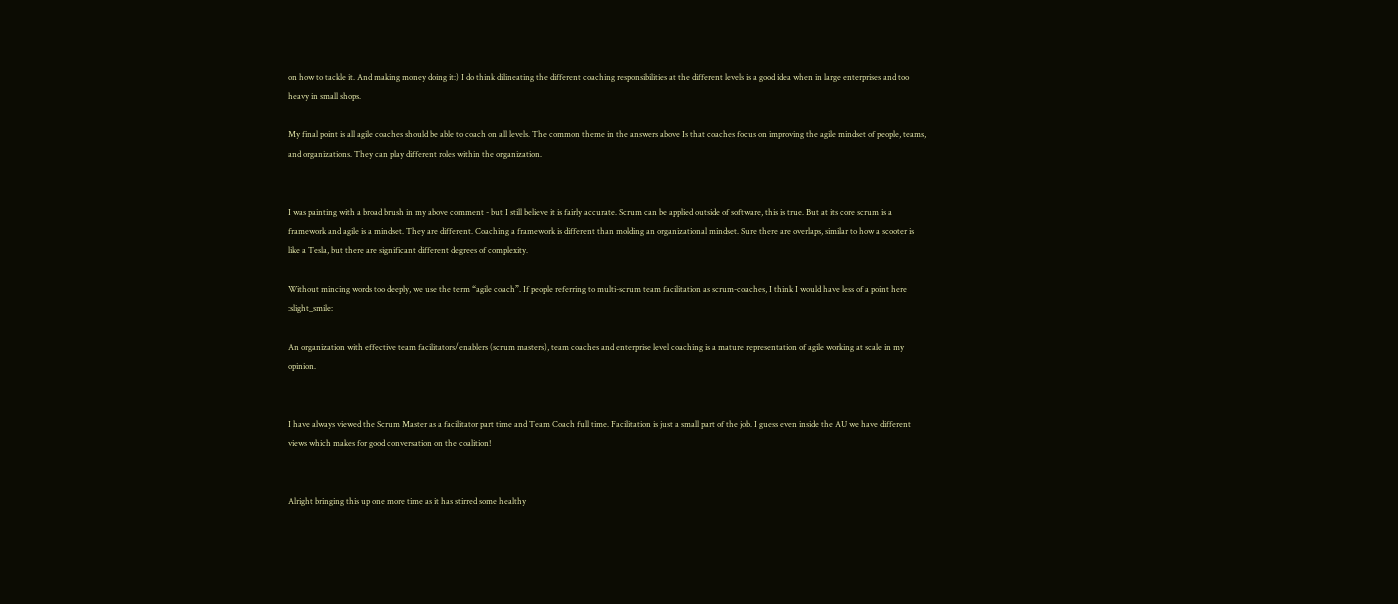on how to tackle it. And making money doing it:) I do think dilineating the different coaching responsibilities at the different levels is a good idea when in large enterprises and too heavy in small shops.

My final point is all agile coaches should be able to coach on all levels. The common theme in the answers above Is that coaches focus on improving the agile mindset of people, teams, and organizations. They can play different roles within the organization.


I was painting with a broad brush in my above comment - but I still believe it is fairly accurate. Scrum can be applied outside of software, this is true. But at its core scrum is a framework and agile is a mindset. They are different. Coaching a framework is different than molding an organizational mindset. Sure there are overlaps, similar to how a scooter is like a Tesla, but there are significant different degrees of complexity.

Without mincing words too deeply, we use the term “agile coach”. If people referring to multi-scrum team facilitation as scrum-coaches, I think I would have less of a point here :slight_smile:

An organization with effective team facilitators/enablers (scrum masters), team coaches and enterprise level coaching is a mature representation of agile working at scale in my opinion.


I have always viewed the Scrum Master as a facilitator part time and Team Coach full time. Facilitation is just a small part of the job. I guess even inside the AU we have different views which makes for good conversation on the coalition!


Alright bringing this up one more time as it has stirred some healthy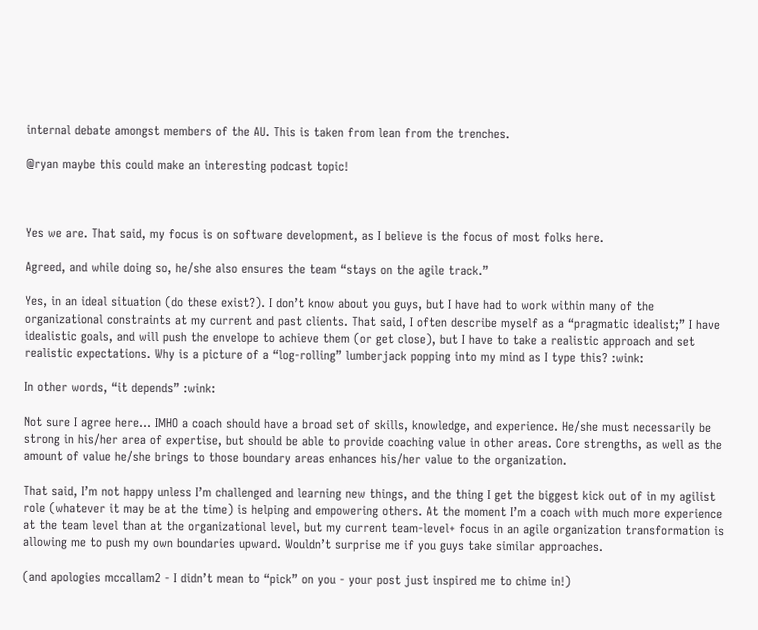internal debate amongst members of the AU. This is taken from lean from the trenches.

@ryan maybe this could make an interesting podcast topic!



Yes we are. That said, my focus is on software development, as I believe is the focus of most folks here.

Agreed, and while doing so, he/she also ensures the team “stays on the agile track.”

Yes, in an ideal situation (do these exist?). I don’t know about you guys, but I have had to work within many of the organizational constraints at my current and past clients. That said, I often describe myself as a “pragmatic idealist;” I have idealistic goals, and will push the envelope to achieve them (or get close), but I have to take a realistic approach and set realistic expectations. Why is a picture of a “log-rolling” lumberjack popping into my mind as I type this? :wink:

In other words, “it depends” :wink:

Not sure I agree here… IMHO a coach should have a broad set of skills, knowledge, and experience. He/she must necessarily be strong in his/her area of expertise, but should be able to provide coaching value in other areas. Core strengths, as well as the amount of value he/she brings to those boundary areas enhances his/her value to the organization.

That said, I’m not happy unless I’m challenged and learning new things, and the thing I get the biggest kick out of in my agilist role (whatever it may be at the time) is helping and empowering others. At the moment I’m a coach with much more experience at the team level than at the organizational level, but my current team-level+ focus in an agile organization transformation is allowing me to push my own boundaries upward. Wouldn’t surprise me if you guys take similar approaches.

(and apologies mccallam2 - I didn’t mean to “pick” on you - your post just inspired me to chime in!)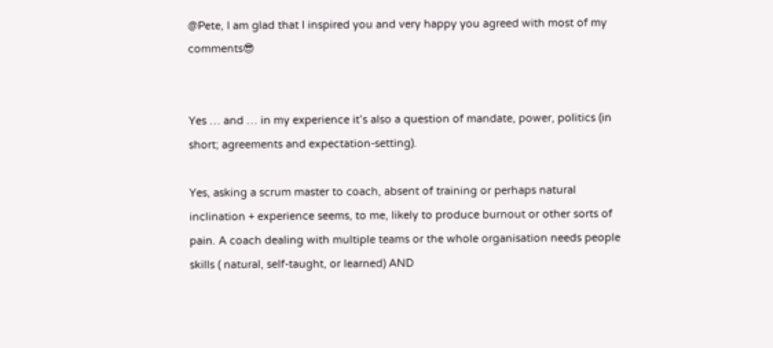@Pete, I am glad that I inspired you and very happy you agreed with most of my comments😎


Yes … and … in my experience it’s also a question of mandate, power, politics (in short; agreements and expectation-setting).

Yes, asking a scrum master to coach, absent of training or perhaps natural inclination + experience seems, to me, likely to produce burnout or other sorts of pain. A coach dealing with multiple teams or the whole organisation needs people skills ( natural, self-taught, or learned) AND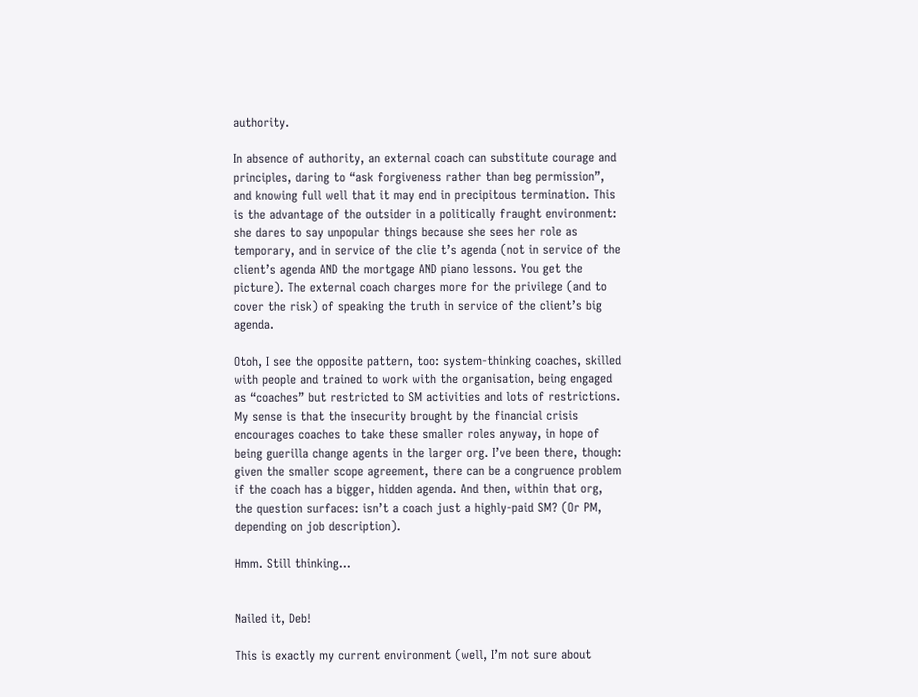authority.

In absence of authority, an external coach can substitute courage and principles, daring to “ask forgiveness rather than beg permission”, and knowing full well that it may end in precipitous termination. This is the advantage of the outsider in a politically fraught environment: she dares to say unpopular things because she sees her role as temporary, and in service of the clie t’s agenda (not in service of the client’s agenda AND the mortgage AND piano lessons. You get the picture). The external coach charges more for the privilege (and to cover the risk) of speaking the truth in service of the client’s big agenda.

Otoh, I see the opposite pattern, too: system-thinking coaches, skilled with people and trained to work with the organisation, being engaged as “coaches” but restricted to SM activities and lots of restrictions. My sense is that the insecurity brought by the financial crisis encourages coaches to take these smaller roles anyway, in hope of being guerilla change agents in the larger org. I’ve been there, though: given the smaller scope agreement, there can be a congruence problem if the coach has a bigger, hidden agenda. And then, within that org, the question surfaces: isn’t a coach just a highly-paid SM? (Or PM, depending on job description).

Hmm. Still thinking…


Nailed it, Deb!

This is exactly my current environment (well, I’m not sure about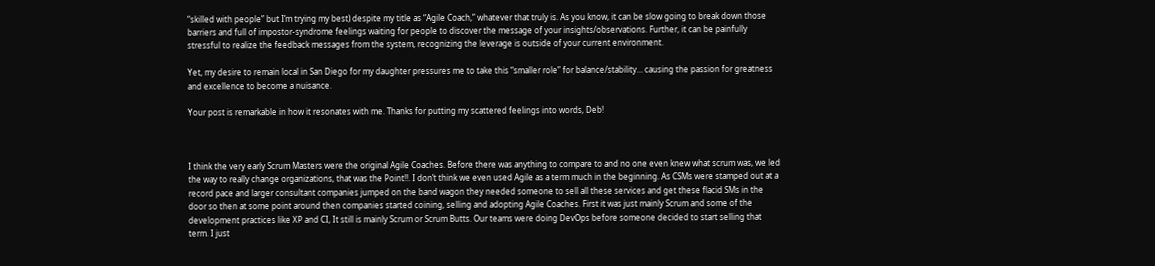“skilled with people” but I’m trying my best) despite my title as “Agile Coach,” whatever that truly is. As you know, it can be slow going to break down those barriers and full of impostor-syndrome feelings waiting for people to discover the message of your insights/observations. Further, it can be painfully stressful to realize the feedback messages from the system, recognizing the leverage is outside of your current environment.

Yet, my desire to remain local in San Diego for my daughter pressures me to take this “smaller role” for balance/stability… causing the passion for greatness and excellence to become a nuisance.

Your post is remarkable in how it resonates with me. Thanks for putting my scattered feelings into words, Deb!



I think the very early Scrum Masters were the original Agile Coaches. Before there was anything to compare to and no one even knew what scrum was, we led the way to really change organizations, that was the Point!!. I don’t think we even used Agile as a term much in the beginning. As CSMs were stamped out at a record pace and larger consultant companies jumped on the band wagon they needed someone to sell all these services and get these flacid SMs in the door so then at some point around then companies started coining, selling and adopting Agile Coaches. First it was just mainly Scrum and some of the development practices like XP and CI, It still is mainly Scrum or Scrum Butts. Our teams were doing DevOps before someone decided to start selling that term. I just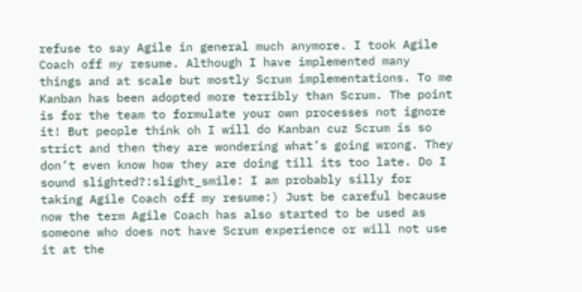refuse to say Agile in general much anymore. I took Agile Coach off my resume. Although I have implemented many things and at scale but mostly Scrum implementations. To me Kanban has been adopted more terribly than Scrum. The point is for the team to formulate your own processes not ignore it! But people think oh I will do Kanban cuz Scrum is so strict and then they are wondering what’s going wrong. They don’t even know how they are doing till its too late. Do I sound slighted?:slight_smile: I am probably silly for taking Agile Coach off my resume:) Just be careful because now the term Agile Coach has also started to be used as someone who does not have Scrum experience or will not use it at the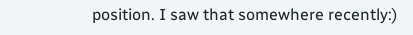position. I saw that somewhere recently:)